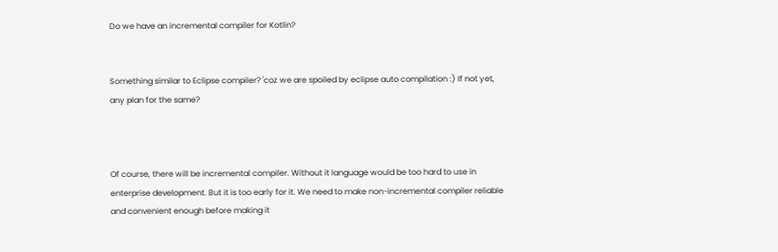Do we have an incremental compiler for Kotlin?


Something similar to Eclipse compiler? 'coz we are spoiled by eclipse auto compilation :) If not yet, any plan for the same?



Of course, there will be incremental compiler. Without it language would be too hard to use in enterprise development. But it is too early for it. We need to make non-incremental compiler reliable and convenient enough before making it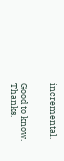incremental.


Good to know. Thanks.